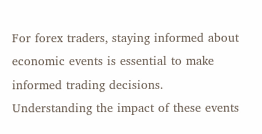For forex traders, staying informed about economic events is essential to make informed trading decisions. Understanding the impact of these events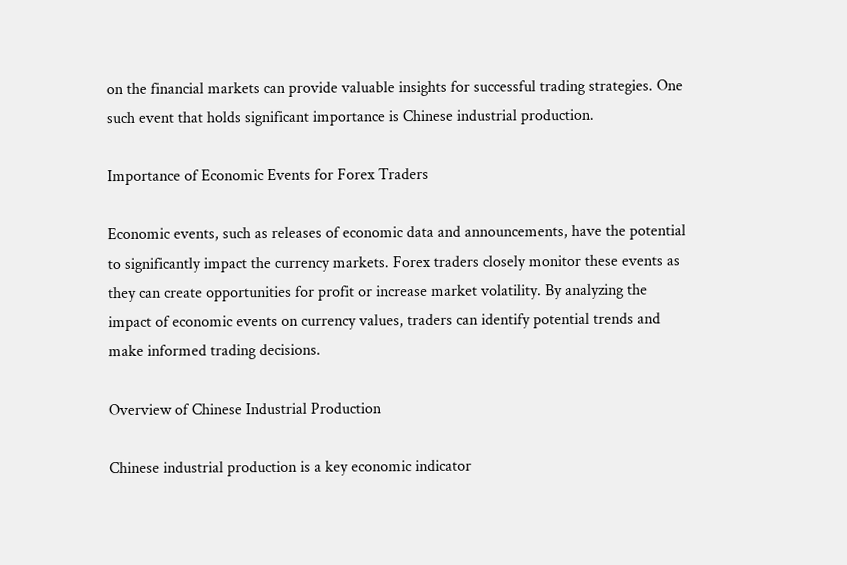on the financial markets can provide valuable insights for successful trading strategies. One such event that holds significant importance is Chinese industrial production.

Importance of Economic Events for Forex Traders

Economic events, such as releases of economic data and announcements, have the potential to significantly impact the currency markets. Forex traders closely monitor these events as they can create opportunities for profit or increase market volatility. By analyzing the impact of economic events on currency values, traders can identify potential trends and make informed trading decisions.

Overview of Chinese Industrial Production

Chinese industrial production is a key economic indicator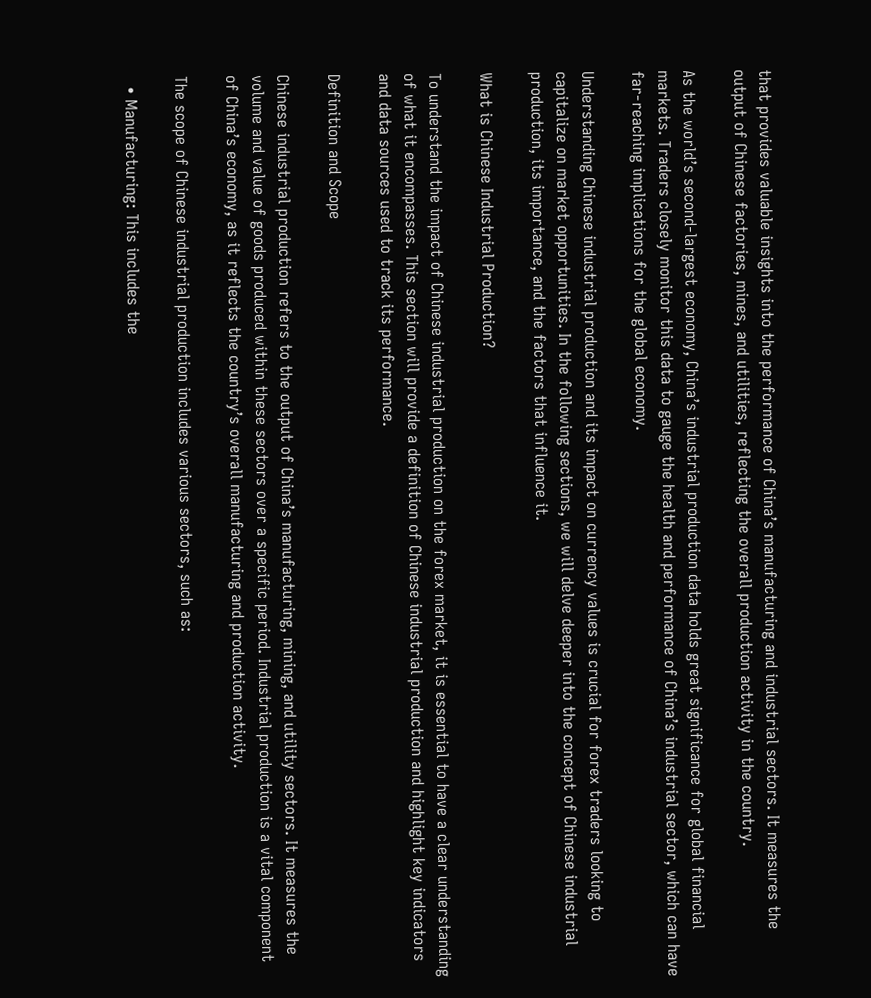that provides valuable insights into the performance of China’s manufacturing and industrial sectors. It measures the output of Chinese factories, mines, and utilities, reflecting the overall production activity in the country.

As the world’s second-largest economy, China’s industrial production data holds great significance for global financial markets. Traders closely monitor this data to gauge the health and performance of China’s industrial sector, which can have far-reaching implications for the global economy.

Understanding Chinese industrial production and its impact on currency values is crucial for forex traders looking to capitalize on market opportunities. In the following sections, we will delve deeper into the concept of Chinese industrial production, its importance, and the factors that influence it.

What is Chinese Industrial Production?

To understand the impact of Chinese industrial production on the forex market, it is essential to have a clear understanding of what it encompasses. This section will provide a definition of Chinese industrial production and highlight key indicators and data sources used to track its performance.

Definition and Scope

Chinese industrial production refers to the output of China’s manufacturing, mining, and utility sectors. It measures the volume and value of goods produced within these sectors over a specific period. Industrial production is a vital component of China’s economy, as it reflects the country’s overall manufacturing and production activity.

The scope of Chinese industrial production includes various sectors, such as:

  • Manufacturing: This includes the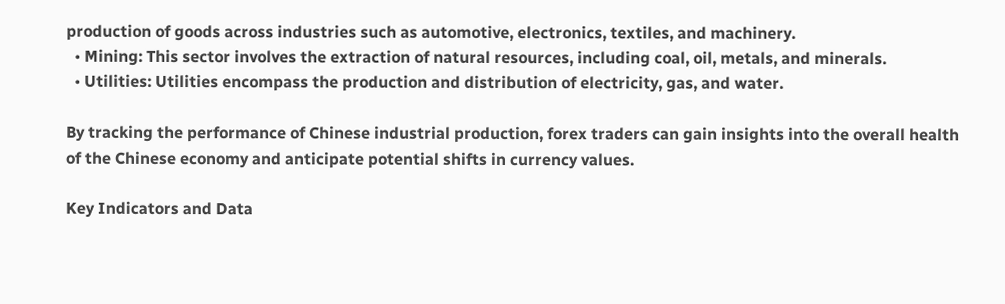production of goods across industries such as automotive, electronics, textiles, and machinery.
  • Mining: This sector involves the extraction of natural resources, including coal, oil, metals, and minerals.
  • Utilities: Utilities encompass the production and distribution of electricity, gas, and water.

By tracking the performance of Chinese industrial production, forex traders can gain insights into the overall health of the Chinese economy and anticipate potential shifts in currency values.

Key Indicators and Data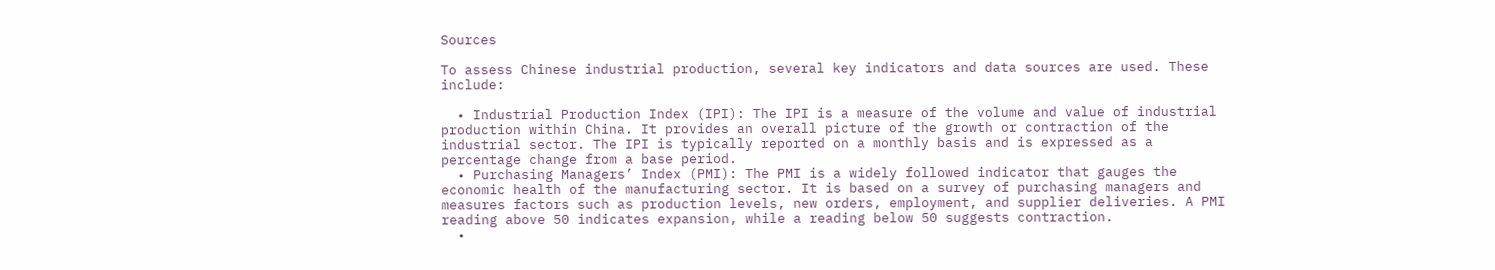Sources

To assess Chinese industrial production, several key indicators and data sources are used. These include:

  • Industrial Production Index (IPI): The IPI is a measure of the volume and value of industrial production within China. It provides an overall picture of the growth or contraction of the industrial sector. The IPI is typically reported on a monthly basis and is expressed as a percentage change from a base period.
  • Purchasing Managers’ Index (PMI): The PMI is a widely followed indicator that gauges the economic health of the manufacturing sector. It is based on a survey of purchasing managers and measures factors such as production levels, new orders, employment, and supplier deliveries. A PMI reading above 50 indicates expansion, while a reading below 50 suggests contraction.
  •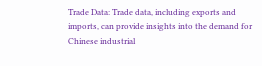Trade Data: Trade data, including exports and imports, can provide insights into the demand for Chinese industrial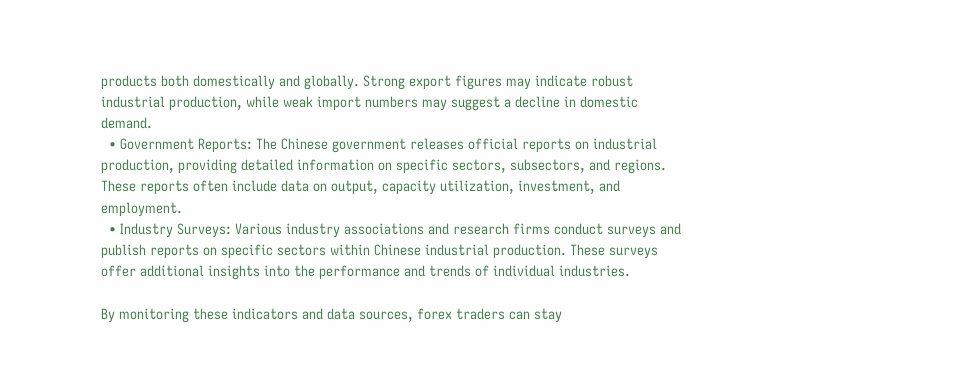products both domestically and globally. Strong export figures may indicate robust industrial production, while weak import numbers may suggest a decline in domestic demand.
  • Government Reports: The Chinese government releases official reports on industrial production, providing detailed information on specific sectors, subsectors, and regions. These reports often include data on output, capacity utilization, investment, and employment.
  • Industry Surveys: Various industry associations and research firms conduct surveys and publish reports on specific sectors within Chinese industrial production. These surveys offer additional insights into the performance and trends of individual industries.

By monitoring these indicators and data sources, forex traders can stay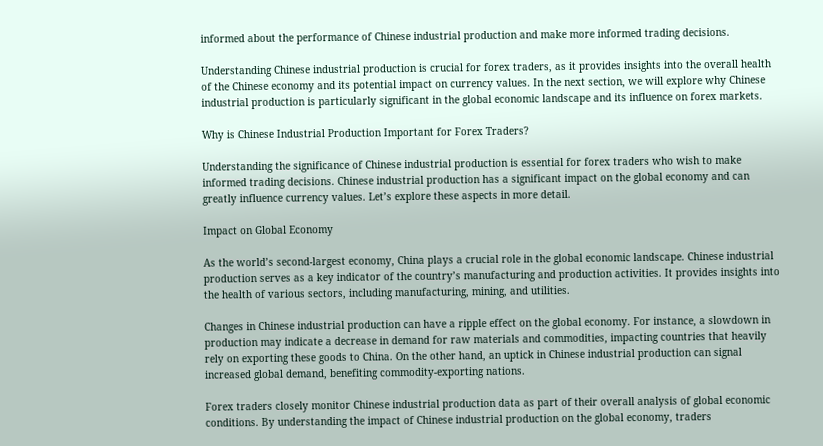informed about the performance of Chinese industrial production and make more informed trading decisions.

Understanding Chinese industrial production is crucial for forex traders, as it provides insights into the overall health of the Chinese economy and its potential impact on currency values. In the next section, we will explore why Chinese industrial production is particularly significant in the global economic landscape and its influence on forex markets.

Why is Chinese Industrial Production Important for Forex Traders?

Understanding the significance of Chinese industrial production is essential for forex traders who wish to make informed trading decisions. Chinese industrial production has a significant impact on the global economy and can greatly influence currency values. Let’s explore these aspects in more detail.

Impact on Global Economy

As the world’s second-largest economy, China plays a crucial role in the global economic landscape. Chinese industrial production serves as a key indicator of the country’s manufacturing and production activities. It provides insights into the health of various sectors, including manufacturing, mining, and utilities.

Changes in Chinese industrial production can have a ripple effect on the global economy. For instance, a slowdown in production may indicate a decrease in demand for raw materials and commodities, impacting countries that heavily rely on exporting these goods to China. On the other hand, an uptick in Chinese industrial production can signal increased global demand, benefiting commodity-exporting nations.

Forex traders closely monitor Chinese industrial production data as part of their overall analysis of global economic conditions. By understanding the impact of Chinese industrial production on the global economy, traders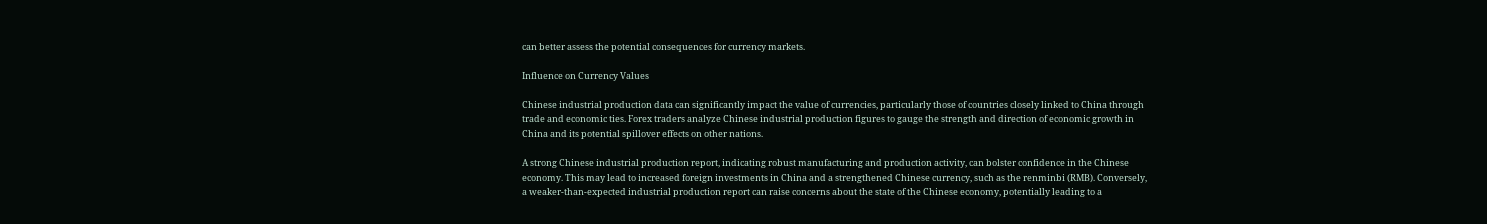can better assess the potential consequences for currency markets.

Influence on Currency Values

Chinese industrial production data can significantly impact the value of currencies, particularly those of countries closely linked to China through trade and economic ties. Forex traders analyze Chinese industrial production figures to gauge the strength and direction of economic growth in China and its potential spillover effects on other nations.

A strong Chinese industrial production report, indicating robust manufacturing and production activity, can bolster confidence in the Chinese economy. This may lead to increased foreign investments in China and a strengthened Chinese currency, such as the renminbi (RMB). Conversely, a weaker-than-expected industrial production report can raise concerns about the state of the Chinese economy, potentially leading to a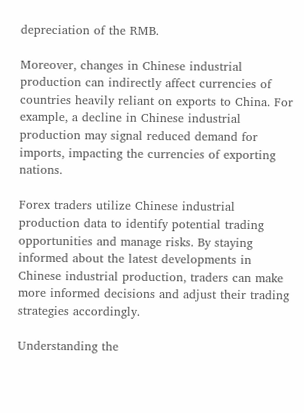depreciation of the RMB.

Moreover, changes in Chinese industrial production can indirectly affect currencies of countries heavily reliant on exports to China. For example, a decline in Chinese industrial production may signal reduced demand for imports, impacting the currencies of exporting nations.

Forex traders utilize Chinese industrial production data to identify potential trading opportunities and manage risks. By staying informed about the latest developments in Chinese industrial production, traders can make more informed decisions and adjust their trading strategies accordingly.

Understanding the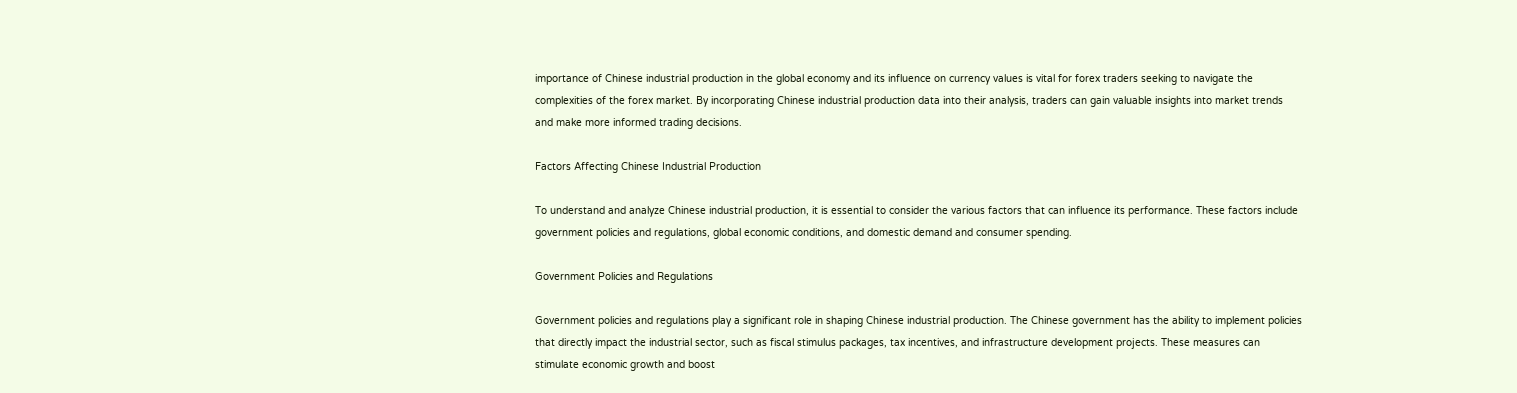importance of Chinese industrial production in the global economy and its influence on currency values is vital for forex traders seeking to navigate the complexities of the forex market. By incorporating Chinese industrial production data into their analysis, traders can gain valuable insights into market trends and make more informed trading decisions.

Factors Affecting Chinese Industrial Production

To understand and analyze Chinese industrial production, it is essential to consider the various factors that can influence its performance. These factors include government policies and regulations, global economic conditions, and domestic demand and consumer spending.

Government Policies and Regulations

Government policies and regulations play a significant role in shaping Chinese industrial production. The Chinese government has the ability to implement policies that directly impact the industrial sector, such as fiscal stimulus packages, tax incentives, and infrastructure development projects. These measures can stimulate economic growth and boost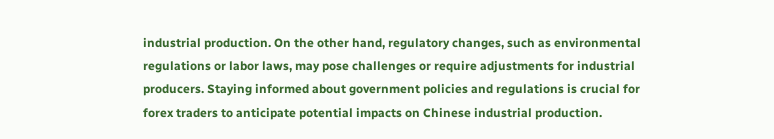industrial production. On the other hand, regulatory changes, such as environmental regulations or labor laws, may pose challenges or require adjustments for industrial producers. Staying informed about government policies and regulations is crucial for forex traders to anticipate potential impacts on Chinese industrial production.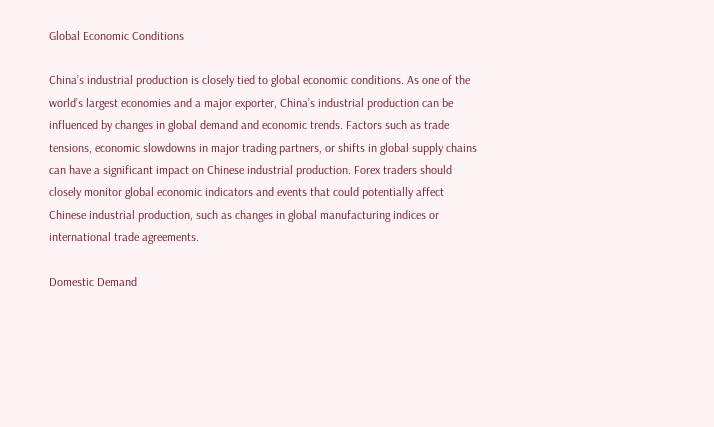Global Economic Conditions

China’s industrial production is closely tied to global economic conditions. As one of the world’s largest economies and a major exporter, China’s industrial production can be influenced by changes in global demand and economic trends. Factors such as trade tensions, economic slowdowns in major trading partners, or shifts in global supply chains can have a significant impact on Chinese industrial production. Forex traders should closely monitor global economic indicators and events that could potentially affect Chinese industrial production, such as changes in global manufacturing indices or international trade agreements.

Domestic Demand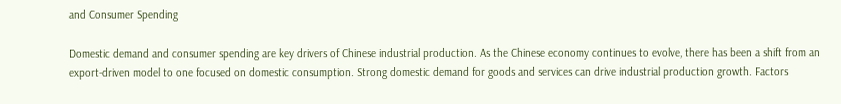and Consumer Spending

Domestic demand and consumer spending are key drivers of Chinese industrial production. As the Chinese economy continues to evolve, there has been a shift from an export-driven model to one focused on domestic consumption. Strong domestic demand for goods and services can drive industrial production growth. Factors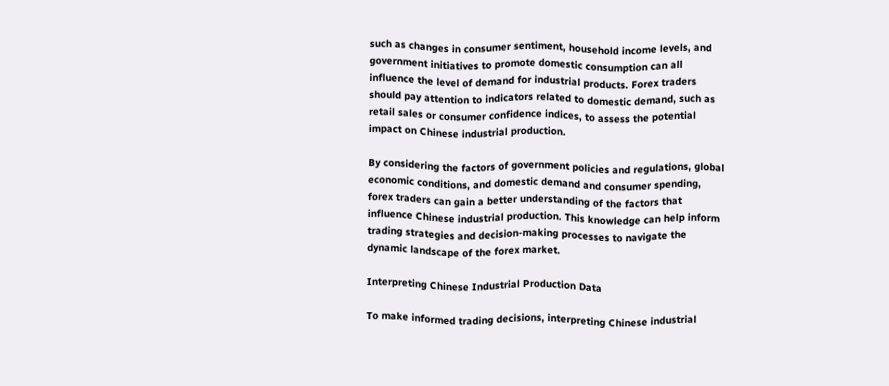such as changes in consumer sentiment, household income levels, and government initiatives to promote domestic consumption can all influence the level of demand for industrial products. Forex traders should pay attention to indicators related to domestic demand, such as retail sales or consumer confidence indices, to assess the potential impact on Chinese industrial production.

By considering the factors of government policies and regulations, global economic conditions, and domestic demand and consumer spending, forex traders can gain a better understanding of the factors that influence Chinese industrial production. This knowledge can help inform trading strategies and decision-making processes to navigate the dynamic landscape of the forex market.

Interpreting Chinese Industrial Production Data

To make informed trading decisions, interpreting Chinese industrial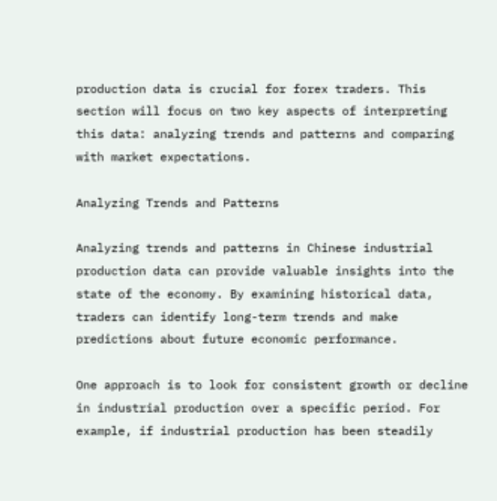production data is crucial for forex traders. This section will focus on two key aspects of interpreting this data: analyzing trends and patterns and comparing with market expectations.

Analyzing Trends and Patterns

Analyzing trends and patterns in Chinese industrial production data can provide valuable insights into the state of the economy. By examining historical data, traders can identify long-term trends and make predictions about future economic performance.

One approach is to look for consistent growth or decline in industrial production over a specific period. For example, if industrial production has been steadily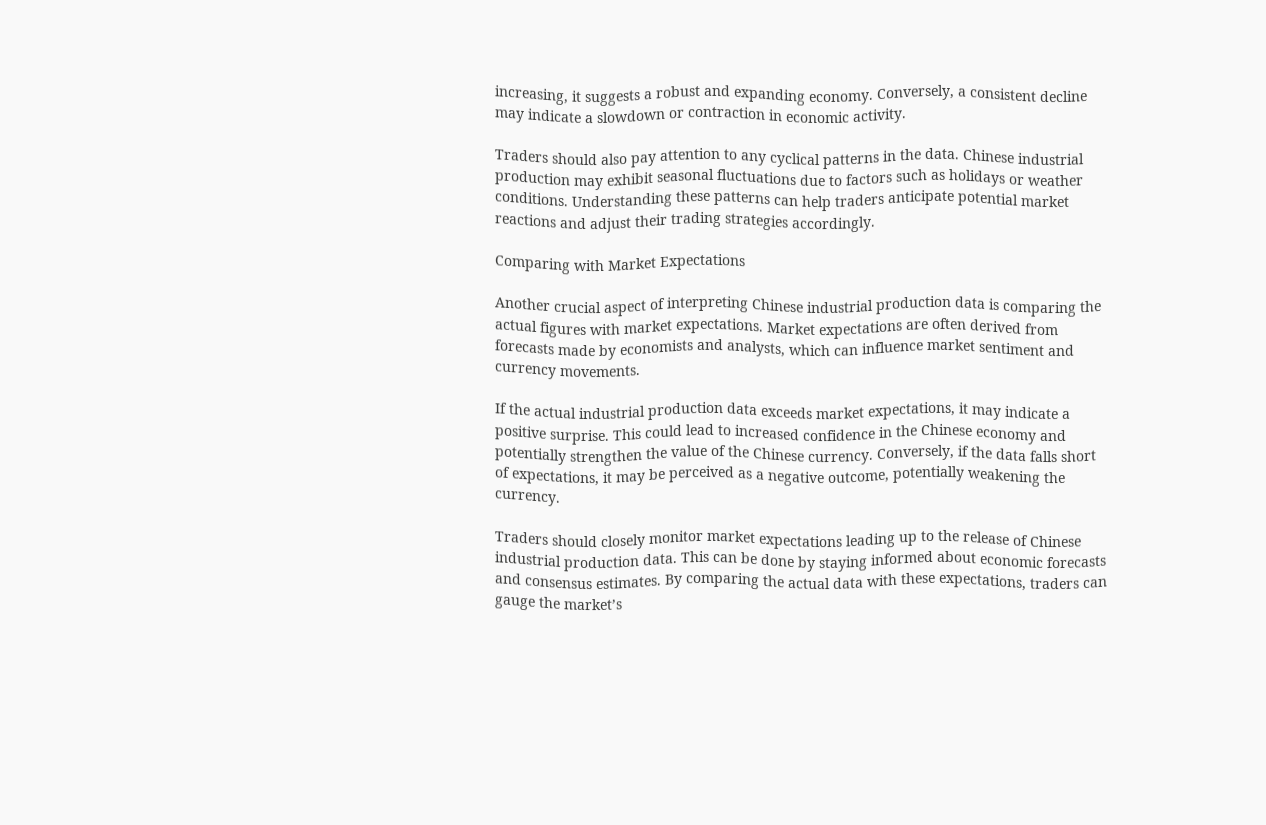increasing, it suggests a robust and expanding economy. Conversely, a consistent decline may indicate a slowdown or contraction in economic activity.

Traders should also pay attention to any cyclical patterns in the data. Chinese industrial production may exhibit seasonal fluctuations due to factors such as holidays or weather conditions. Understanding these patterns can help traders anticipate potential market reactions and adjust their trading strategies accordingly.

Comparing with Market Expectations

Another crucial aspect of interpreting Chinese industrial production data is comparing the actual figures with market expectations. Market expectations are often derived from forecasts made by economists and analysts, which can influence market sentiment and currency movements.

If the actual industrial production data exceeds market expectations, it may indicate a positive surprise. This could lead to increased confidence in the Chinese economy and potentially strengthen the value of the Chinese currency. Conversely, if the data falls short of expectations, it may be perceived as a negative outcome, potentially weakening the currency.

Traders should closely monitor market expectations leading up to the release of Chinese industrial production data. This can be done by staying informed about economic forecasts and consensus estimates. By comparing the actual data with these expectations, traders can gauge the market’s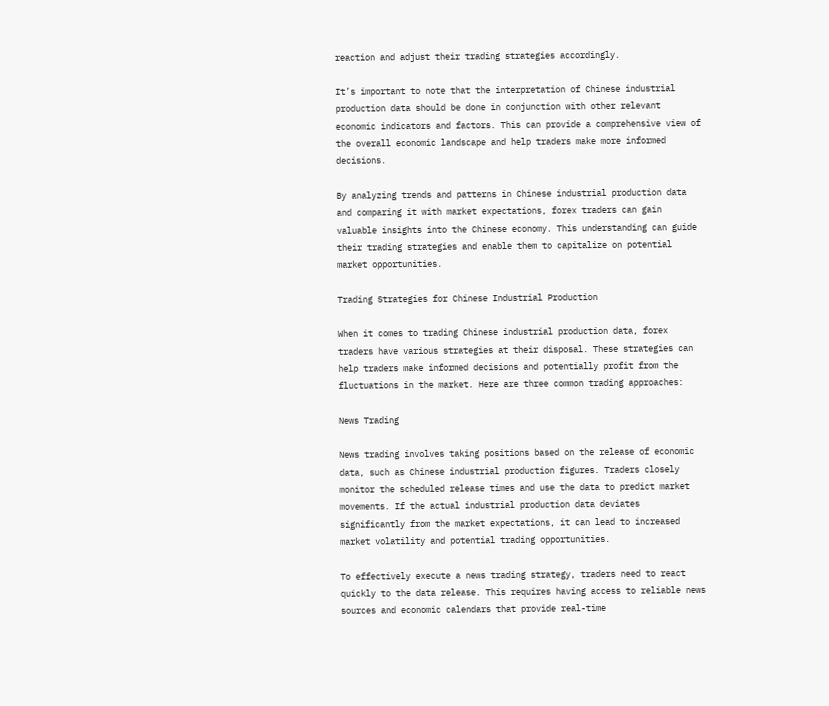reaction and adjust their trading strategies accordingly.

It’s important to note that the interpretation of Chinese industrial production data should be done in conjunction with other relevant economic indicators and factors. This can provide a comprehensive view of the overall economic landscape and help traders make more informed decisions.

By analyzing trends and patterns in Chinese industrial production data and comparing it with market expectations, forex traders can gain valuable insights into the Chinese economy. This understanding can guide their trading strategies and enable them to capitalize on potential market opportunities.

Trading Strategies for Chinese Industrial Production

When it comes to trading Chinese industrial production data, forex traders have various strategies at their disposal. These strategies can help traders make informed decisions and potentially profit from the fluctuations in the market. Here are three common trading approaches:

News Trading

News trading involves taking positions based on the release of economic data, such as Chinese industrial production figures. Traders closely monitor the scheduled release times and use the data to predict market movements. If the actual industrial production data deviates significantly from the market expectations, it can lead to increased market volatility and potential trading opportunities.

To effectively execute a news trading strategy, traders need to react quickly to the data release. This requires having access to reliable news sources and economic calendars that provide real-time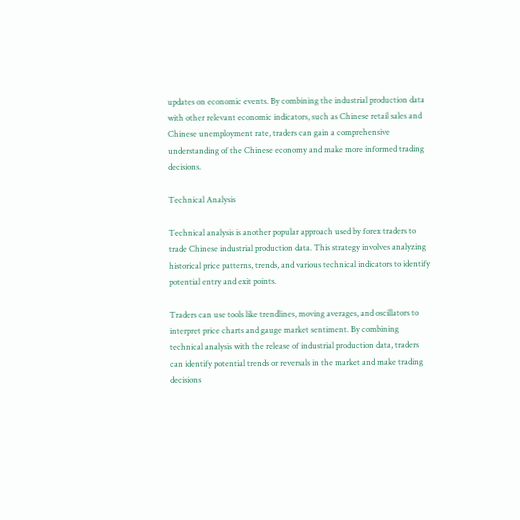updates on economic events. By combining the industrial production data with other relevant economic indicators, such as Chinese retail sales and Chinese unemployment rate, traders can gain a comprehensive understanding of the Chinese economy and make more informed trading decisions.

Technical Analysis

Technical analysis is another popular approach used by forex traders to trade Chinese industrial production data. This strategy involves analyzing historical price patterns, trends, and various technical indicators to identify potential entry and exit points.

Traders can use tools like trendlines, moving averages, and oscillators to interpret price charts and gauge market sentiment. By combining technical analysis with the release of industrial production data, traders can identify potential trends or reversals in the market and make trading decisions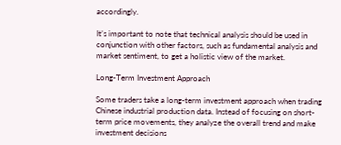accordingly.

It’s important to note that technical analysis should be used in conjunction with other factors, such as fundamental analysis and market sentiment, to get a holistic view of the market.

Long-Term Investment Approach

Some traders take a long-term investment approach when trading Chinese industrial production data. Instead of focusing on short-term price movements, they analyze the overall trend and make investment decisions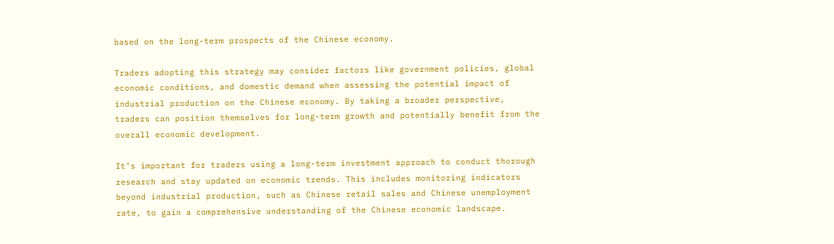based on the long-term prospects of the Chinese economy.

Traders adopting this strategy may consider factors like government policies, global economic conditions, and domestic demand when assessing the potential impact of industrial production on the Chinese economy. By taking a broader perspective, traders can position themselves for long-term growth and potentially benefit from the overall economic development.

It’s important for traders using a long-term investment approach to conduct thorough research and stay updated on economic trends. This includes monitoring indicators beyond industrial production, such as Chinese retail sales and Chinese unemployment rate, to gain a comprehensive understanding of the Chinese economic landscape.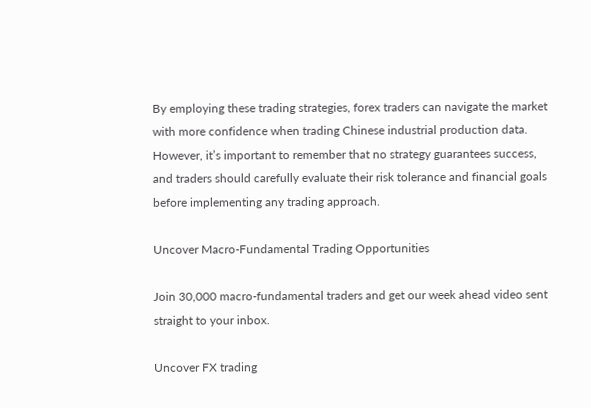By employing these trading strategies, forex traders can navigate the market with more confidence when trading Chinese industrial production data. However, it’s important to remember that no strategy guarantees success, and traders should carefully evaluate their risk tolerance and financial goals before implementing any trading approach.

Uncover Macro-Fundamental Trading Opportunities

Join 30,000 macro-fundamental traders and get our week ahead video sent straight to your inbox.

Uncover FX trading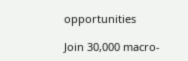opportunities

Join 30,000 macro-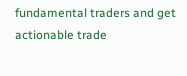fundamental traders and get actionable trade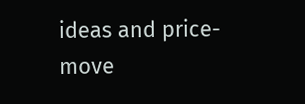ideas and price-move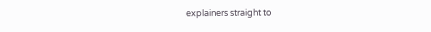explainers straight to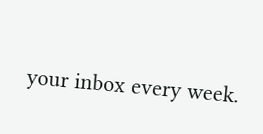your inbox every week.